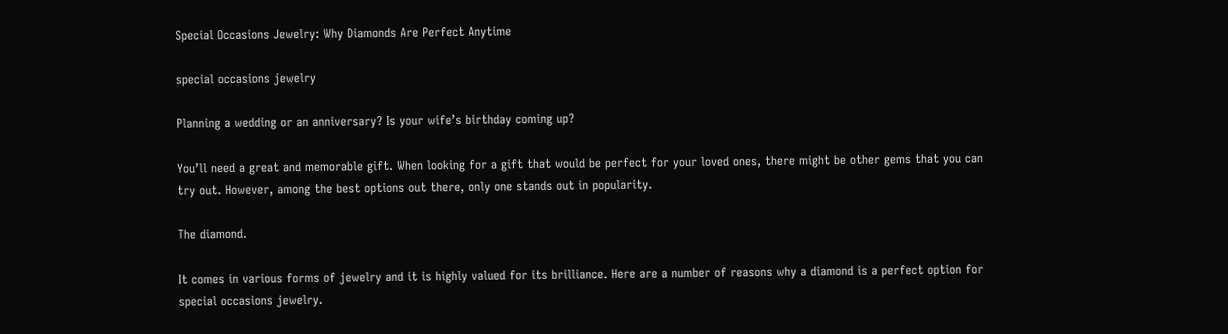Special Occasions Jewelry: Why Diamonds Are Perfect Anytime

special occasions jewelry

Planning a wedding or an anniversary? Is your wife’s birthday coming up?

You’ll need a great and memorable gift. When looking for a gift that would be perfect for your loved ones, there might be other gems that you can try out. However, among the best options out there, only one stands out in popularity.

The diamond.

It comes in various forms of jewelry and it is highly valued for its brilliance. Here are a number of reasons why a diamond is a perfect option for special occasions jewelry.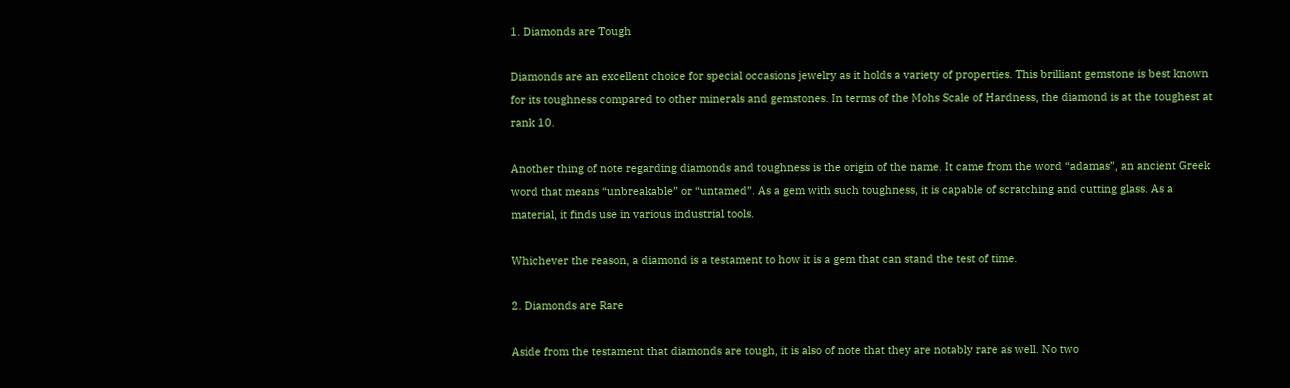1. Diamonds are Tough

Diamonds are an excellent choice for special occasions jewelry as it holds a variety of properties. This brilliant gemstone is best known for its toughness compared to other minerals and gemstones. In terms of the Mohs Scale of Hardness, the diamond is at the toughest at rank 10.

Another thing of note regarding diamonds and toughness is the origin of the name. It came from the word “adamas”, an ancient Greek word that means “unbreakable” or “untamed”. As a gem with such toughness, it is capable of scratching and cutting glass. As a material, it finds use in various industrial tools.

Whichever the reason, a diamond is a testament to how it is a gem that can stand the test of time.

2. Diamonds are Rare

Aside from the testament that diamonds are tough, it is also of note that they are notably rare as well. No two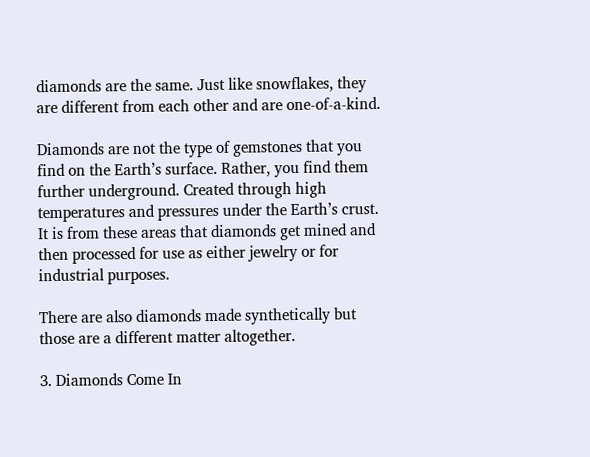diamonds are the same. Just like snowflakes, they are different from each other and are one-of-a-kind.

Diamonds are not the type of gemstones that you find on the Earth’s surface. Rather, you find them further underground. Created through high temperatures and pressures under the Earth’s crust. It is from these areas that diamonds get mined and then processed for use as either jewelry or for industrial purposes.

There are also diamonds made synthetically but those are a different matter altogether.

3. Diamonds Come In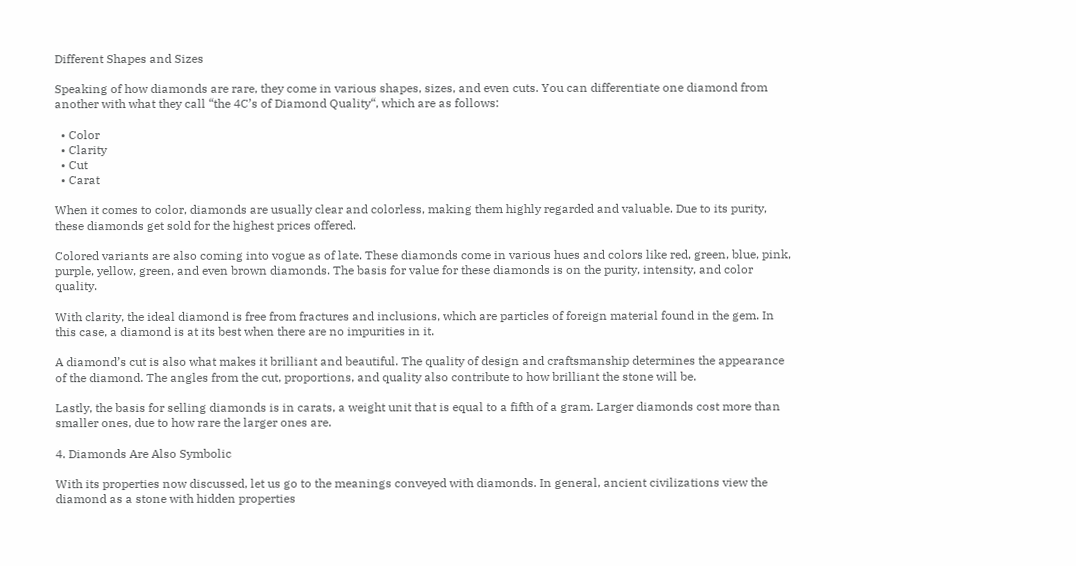Different Shapes and Sizes

Speaking of how diamonds are rare, they come in various shapes, sizes, and even cuts. You can differentiate one diamond from another with what they call “the 4C’s of Diamond Quality“, which are as follows:

  • Color
  • Clarity
  • Cut
  • Carat

When it comes to color, diamonds are usually clear and colorless, making them highly regarded and valuable. Due to its purity, these diamonds get sold for the highest prices offered.

Colored variants are also coming into vogue as of late. These diamonds come in various hues and colors like red, green, blue, pink, purple, yellow, green, and even brown diamonds. The basis for value for these diamonds is on the purity, intensity, and color quality.

With clarity, the ideal diamond is free from fractures and inclusions, which are particles of foreign material found in the gem. In this case, a diamond is at its best when there are no impurities in it.

A diamond’s cut is also what makes it brilliant and beautiful. The quality of design and craftsmanship determines the appearance of the diamond. The angles from the cut, proportions, and quality also contribute to how brilliant the stone will be.

Lastly, the basis for selling diamonds is in carats, a weight unit that is equal to a fifth of a gram. Larger diamonds cost more than smaller ones, due to how rare the larger ones are.

4. Diamonds Are Also Symbolic

With its properties now discussed, let us go to the meanings conveyed with diamonds. In general, ancient civilizations view the diamond as a stone with hidden properties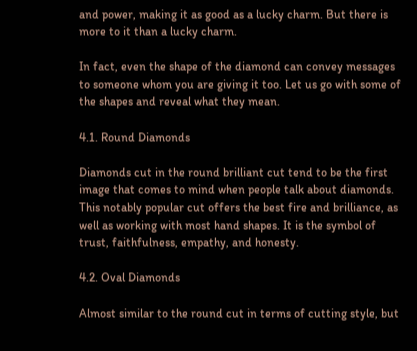and power, making it as good as a lucky charm. But there is more to it than a lucky charm.

In fact, even the shape of the diamond can convey messages to someone whom you are giving it too. Let us go with some of the shapes and reveal what they mean.

4.1. Round Diamonds

Diamonds cut in the round brilliant cut tend to be the first image that comes to mind when people talk about diamonds. This notably popular cut offers the best fire and brilliance, as well as working with most hand shapes. It is the symbol of trust, faithfulness, empathy, and honesty.

4.2. Oval Diamonds

Almost similar to the round cut in terms of cutting style, but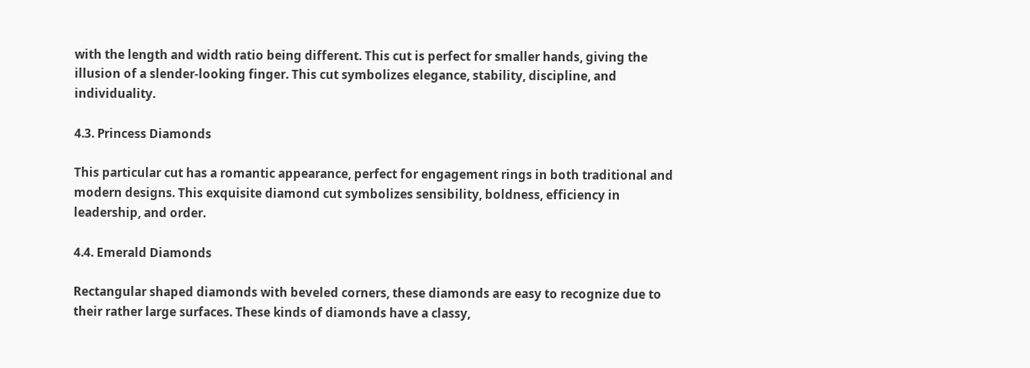with the length and width ratio being different. This cut is perfect for smaller hands, giving the illusion of a slender-looking finger. This cut symbolizes elegance, stability, discipline, and individuality.

4.3. Princess Diamonds

This particular cut has a romantic appearance, perfect for engagement rings in both traditional and modern designs. This exquisite diamond cut symbolizes sensibility, boldness, efficiency in leadership, and order.

4.4. Emerald Diamonds

Rectangular shaped diamonds with beveled corners, these diamonds are easy to recognize due to their rather large surfaces. These kinds of diamonds have a classy,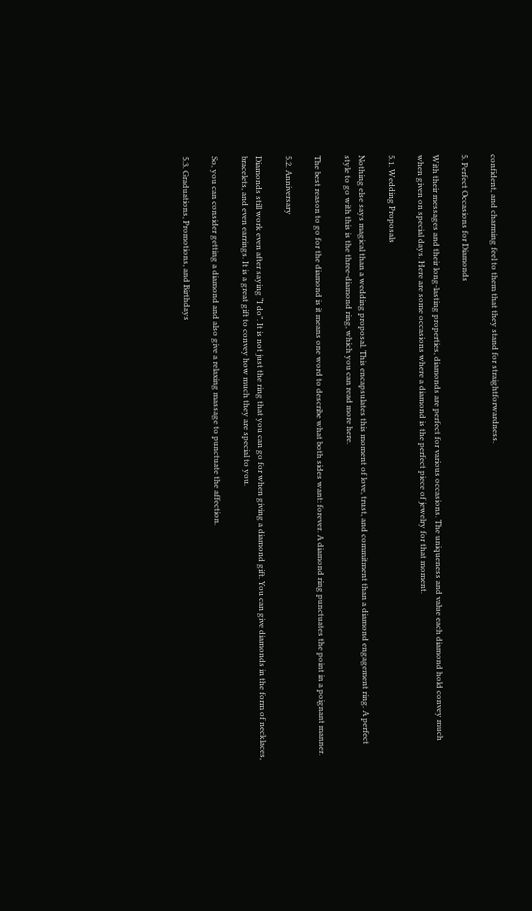confident, and charming feel to them that they stand for straightforwardness.

5. Perfect Occasions for Diamonds

With their messages and their long-lasting properties, diamonds are perfect for various occasions. The uniqueness and value each diamond hold convey much when given on special days. Here are some occasions where a diamond is the perfect piece of jewelry for that moment.

5.1. Wedding Proposals

Nothing else says magical than a wedding proposal. This encapsulates this moment of love, trust, and commitment than a diamond engagement ring. A perfect style to go with this is the three-diamond ring, which you can read more here.

The best reason to go for the diamond is it means one word to describe what both sides want: forever. A diamond ring punctuates the point in a poignant manner.

5.2. Anniversary

Diamonds still work even after saying “I do”. It is not just the ring that you can go for when giving a diamond gift. You can give diamonds in the form of necklaces, bracelets, and even earrings. It is a great gift to convey how much they are special to you.

So, you can consider getting a diamond and also give a relaxing massage to punctuate the affection.

5.3. Graduations, Promotions, and Birthdays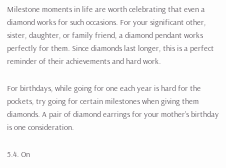Milestone moments in life are worth celebrating that even a diamond works for such occasions. For your significant other, sister, daughter, or family friend, a diamond pendant works perfectly for them. Since diamonds last longer, this is a perfect reminder of their achievements and hard work.

For birthdays, while going for one each year is hard for the pockets, try going for certain milestones when giving them diamonds. A pair of diamond earrings for your mother’s birthday is one consideration.

5.4. On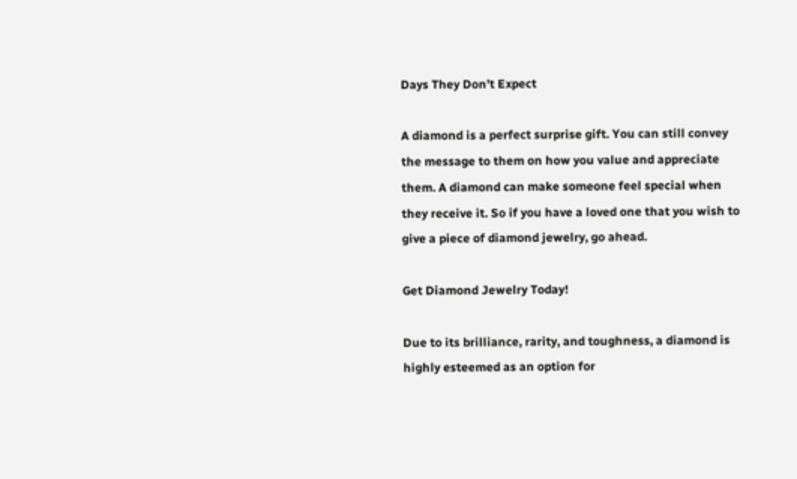Days They Don’t Expect

A diamond is a perfect surprise gift. You can still convey the message to them on how you value and appreciate them. A diamond can make someone feel special when they receive it. So if you have a loved one that you wish to give a piece of diamond jewelry, go ahead.

Get Diamond Jewelry Today!

Due to its brilliance, rarity, and toughness, a diamond is highly esteemed as an option for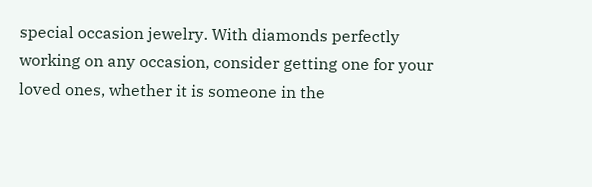special occasion jewelry. With diamonds perfectly working on any occasion, consider getting one for your loved ones, whether it is someone in the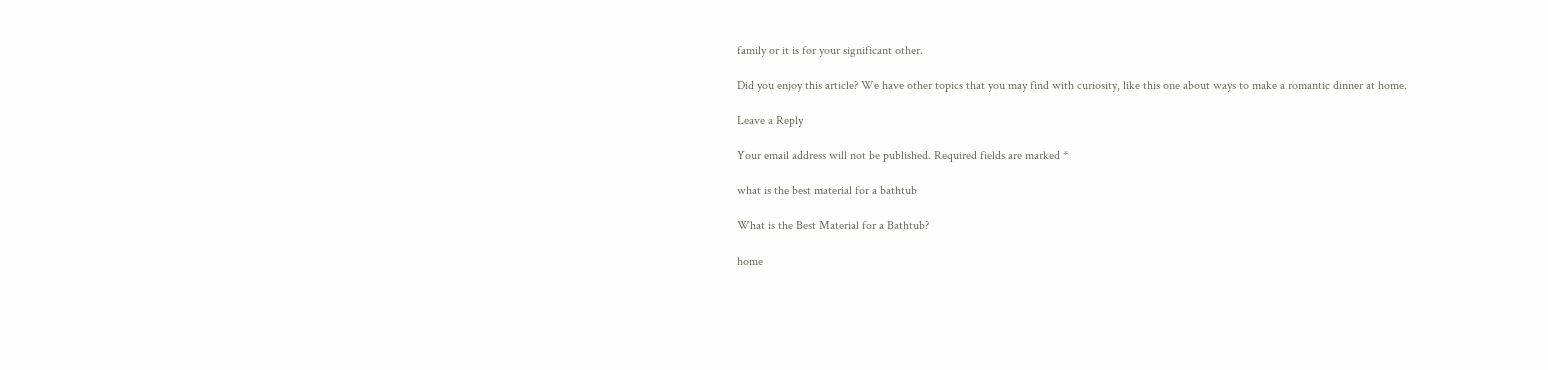family or it is for your significant other.

Did you enjoy this article? We have other topics that you may find with curiosity, like this one about ways to make a romantic dinner at home.

Leave a Reply

Your email address will not be published. Required fields are marked *

what is the best material for a bathtub

What is the Best Material for a Bathtub?

home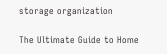storage organization

The Ultimate Guide to Home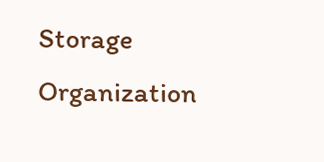Storage Organization